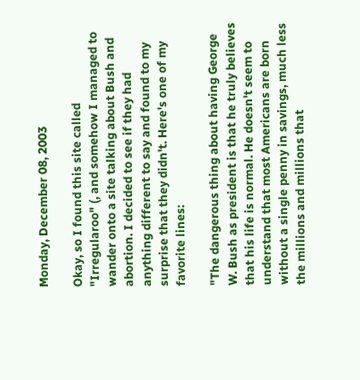Monday, December 08, 2003

Okay, so I found this site called "Irregularoo" (, and somehow I managed to wander onto a site talking about Bush and abortion. I decided to see if they had anything different to say and found to my surprise that they didn't. Here's one of my favorite lines:

"The dangerous thing about having George W. Bush as president is that he truly believes that his life is normal. He doesn't seem to understand that most Americans are born without a single penny in savings, much less the millions and millions that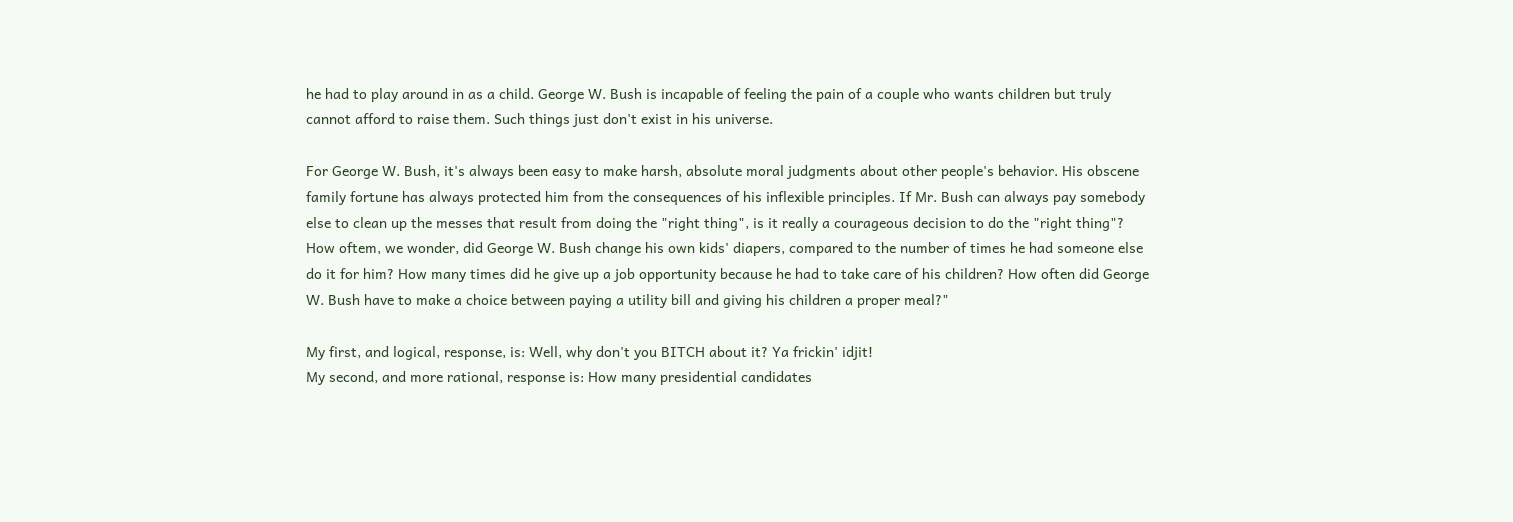he had to play around in as a child. George W. Bush is incapable of feeling the pain of a couple who wants children but truly cannot afford to raise them. Such things just don't exist in his universe.

For George W. Bush, it's always been easy to make harsh, absolute moral judgments about other people's behavior. His obscene family fortune has always protected him from the consequences of his inflexible principles. If Mr. Bush can always pay somebody else to clean up the messes that result from doing the "right thing", is it really a courageous decision to do the "right thing"? How oftem, we wonder, did George W. Bush change his own kids' diapers, compared to the number of times he had someone else do it for him? How many times did he give up a job opportunity because he had to take care of his children? How often did George W. Bush have to make a choice between paying a utility bill and giving his children a proper meal?"

My first, and logical, response, is: Well, why don't you BITCH about it? Ya frickin' idjit!
My second, and more rational, response is: How many presidential candidates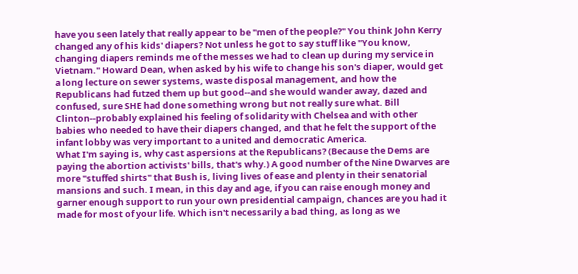have you seen lately that really appear to be "men of the people?" You think John Kerry changed any of his kids' diapers? Not unless he got to say stuff like "You know, changing diapers reminds me of the messes we had to clean up during my service in Vietnam." Howard Dean, when asked by his wife to change his son's diaper, would get a long lecture on sewer systems, waste disposal management, and how the Republicans had futzed them up but good--and she would wander away, dazed and confused, sure SHE had done something wrong but not really sure what. Bill Clinton--probably explained his feeling of solidarity with Chelsea and with other babies who needed to have their diapers changed, and that he felt the support of the infant lobby was very important to a united and democratic America.
What I'm saying is, why cast aspersions at the Republicans? (Because the Dems are paying the abortion activists' bills, that's why.) A good number of the Nine Dwarves are more "stuffed shirts" that Bush is, living lives of ease and plenty in their senatorial mansions and such. I mean, in this day and age, if you can raise enough money and garner enough support to run your own presidential campaign, chances are you had it made for most of your life. Which isn't necessarily a bad thing, as long as we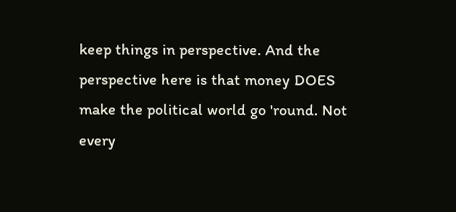keep things in perspective. And the perspective here is that money DOES make the political world go 'round. Not every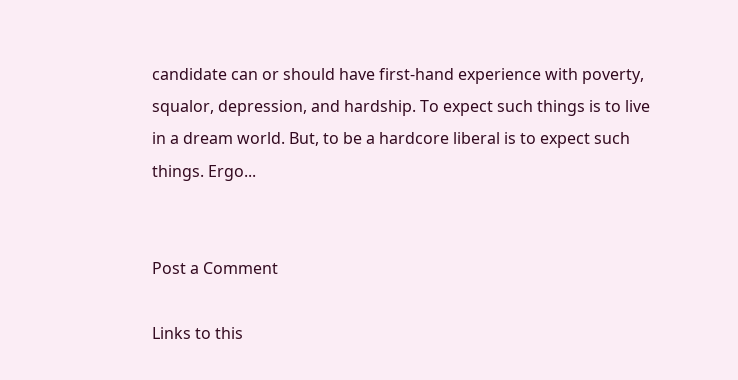candidate can or should have first-hand experience with poverty, squalor, depression, and hardship. To expect such things is to live in a dream world. But, to be a hardcore liberal is to expect such things. Ergo...


Post a Comment

Links to this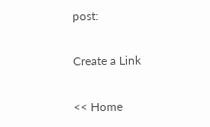post:

Create a Link

<< Home